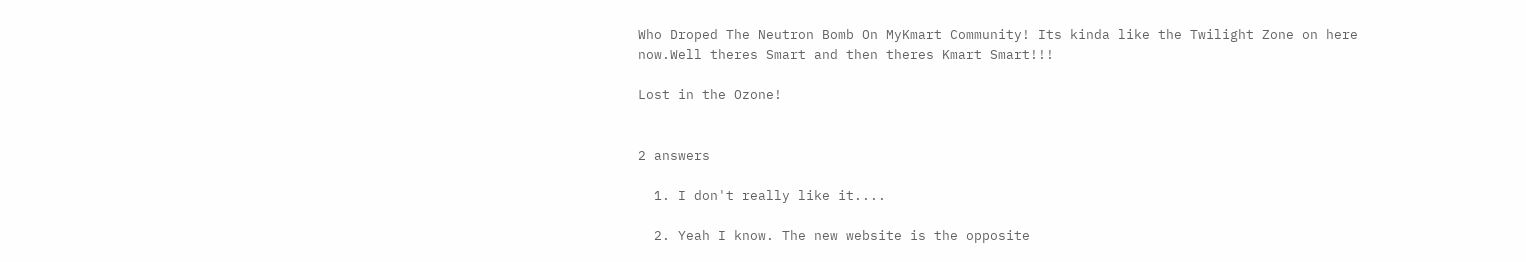Who Droped The Neutron Bomb On MyKmart Community! Its kinda like the Twilight Zone on here now.Well theres Smart and then theres Kmart Smart!!!

Lost in the Ozone!


2 answers

  1. I don't really like it....

  2. Yeah I know. The new website is the opposite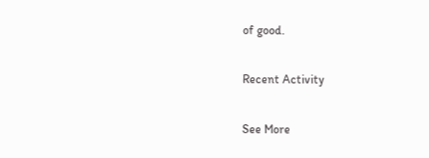of good.

Recent Activity

See More